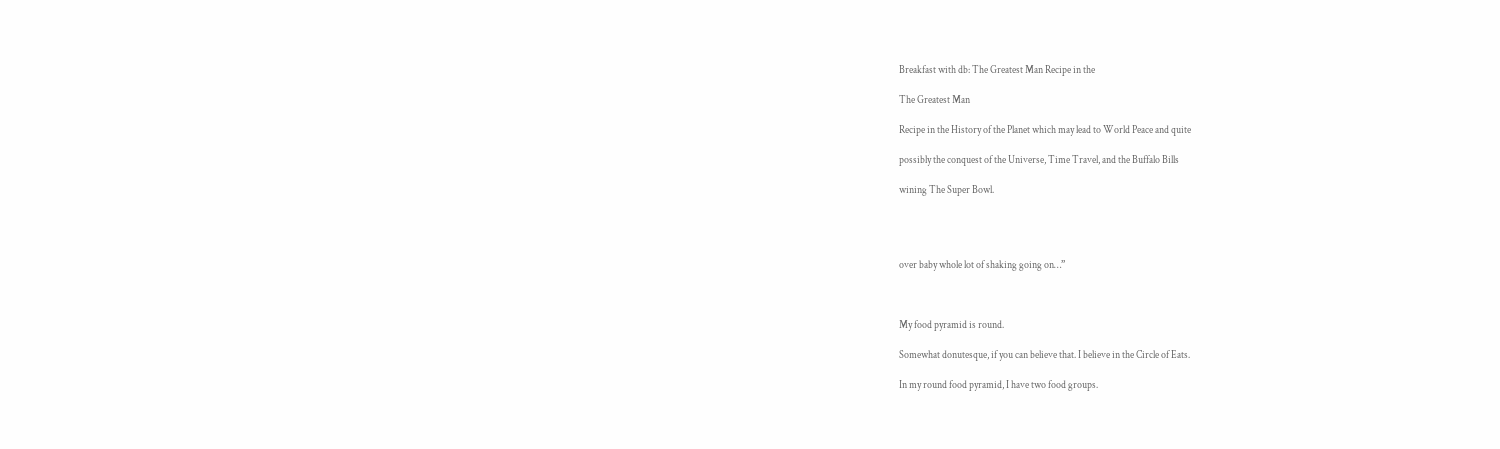Breakfast with db: The Greatest Man Recipe in the

The Greatest Man

Recipe in the History of the Planet which may lead to World Peace and quite

possibly the conquest of the Universe, Time Travel, and the Buffalo Bills

wining The Super Bowl.




over baby whole lot of shaking going on…”



My food pyramid is round.

Somewhat donutesque, if you can believe that. I believe in the Circle of Eats.

In my round food pyramid, I have two food groups.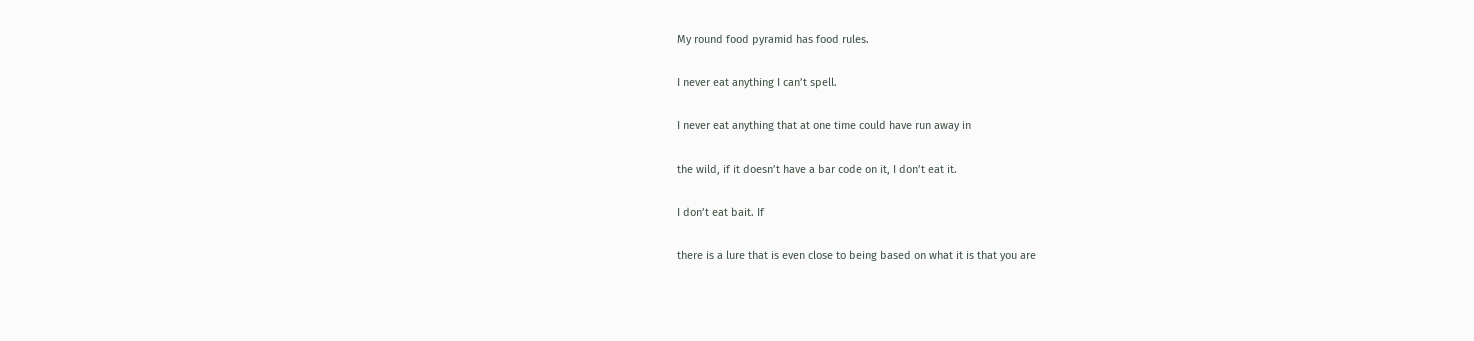My round food pyramid has food rules.

I never eat anything I can’t spell.

I never eat anything that at one time could have run away in

the wild, if it doesn’t have a bar code on it, I don’t eat it.

I don’t eat bait. If

there is a lure that is even close to being based on what it is that you are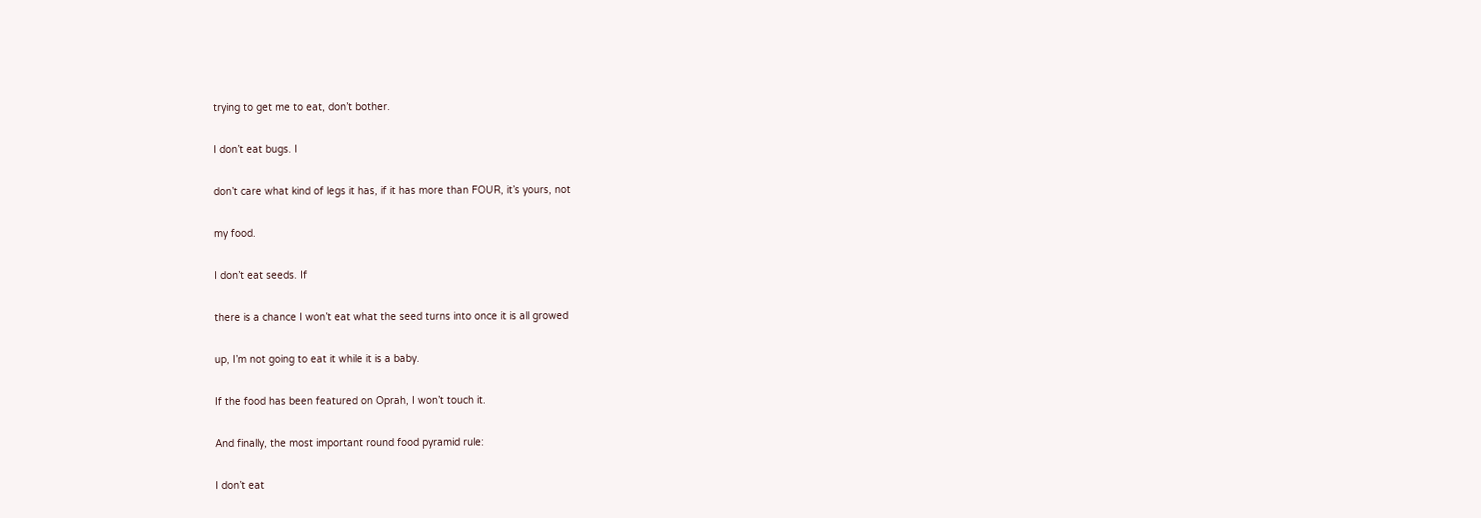trying to get me to eat, don’t bother.

I don’t eat bugs. I

don’t care what kind of legs it has, if it has more than FOUR, it’s yours, not

my food.

I don’t eat seeds. If

there is a chance I won’t eat what the seed turns into once it is all growed

up, I’m not going to eat it while it is a baby.

If the food has been featured on Oprah, I won’t touch it.

And finally, the most important round food pyramid rule:

I don’t eat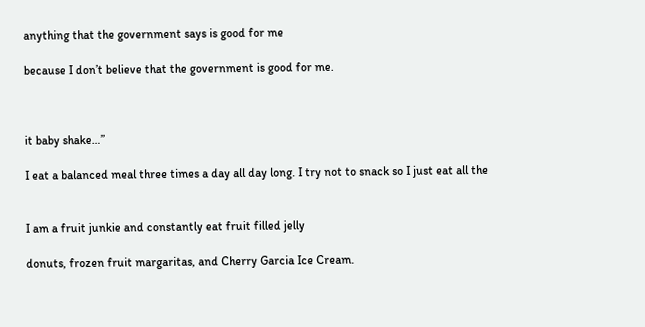anything that the government says is good for me

because I don’t believe that the government is good for me.



it baby shake…”

I eat a balanced meal three times a day all day long. I try not to snack so I just eat all the


I am a fruit junkie and constantly eat fruit filled jelly

donuts, frozen fruit margaritas, and Cherry Garcia Ice Cream.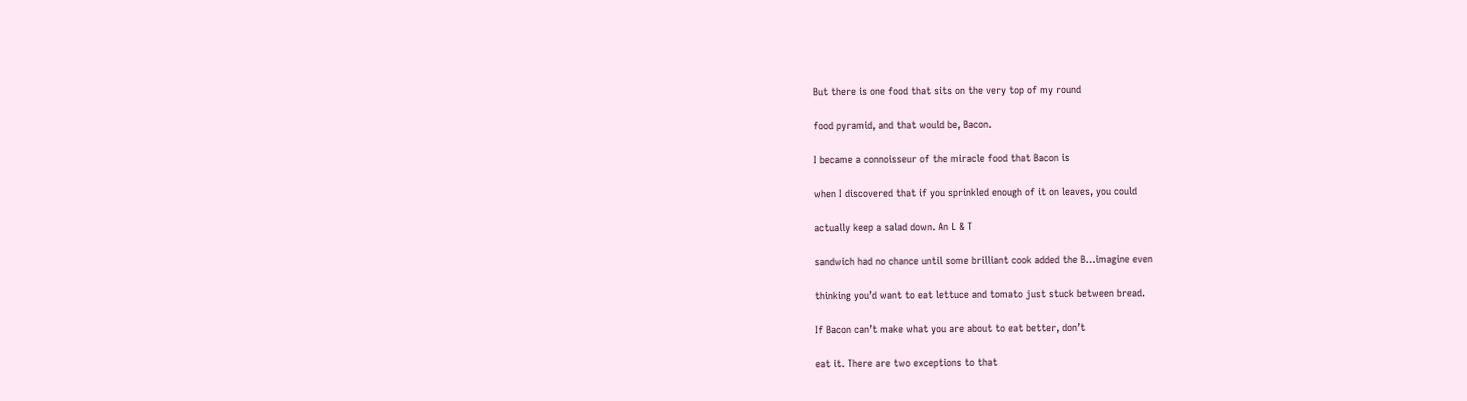But there is one food that sits on the very top of my round

food pyramid, and that would be, Bacon.

I became a connoisseur of the miracle food that Bacon is

when I discovered that if you sprinkled enough of it on leaves, you could

actually keep a salad down. An L & T

sandwich had no chance until some brilliant cook added the B…imagine even

thinking you’d want to eat lettuce and tomato just stuck between bread.

If Bacon can’t make what you are about to eat better, don’t

eat it. There are two exceptions to that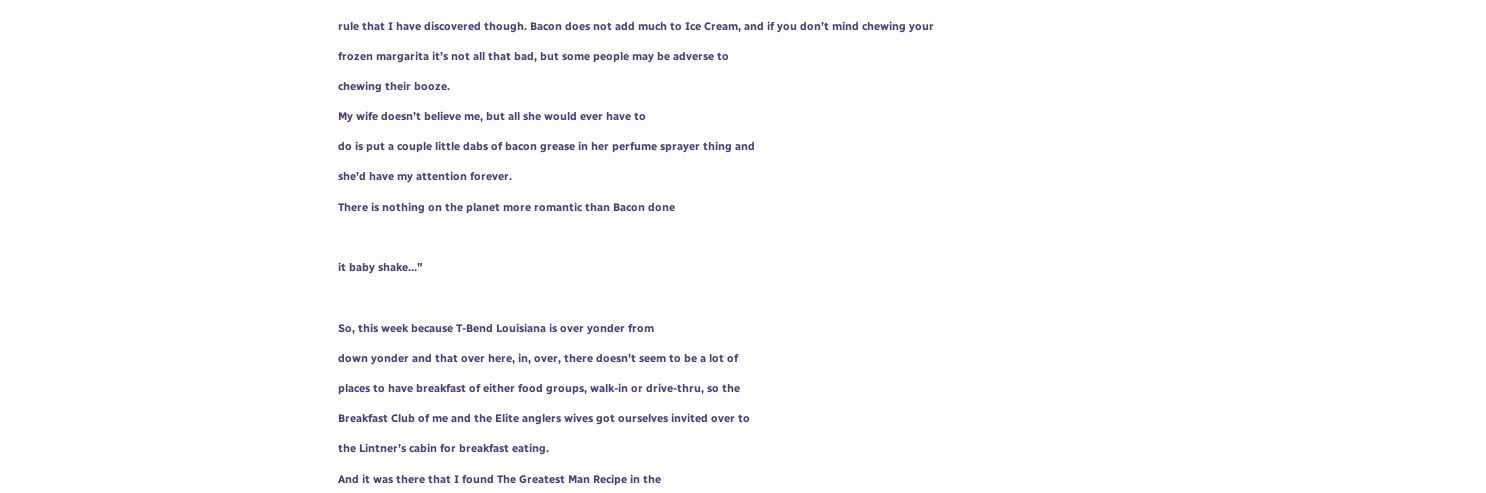rule that I have discovered though. Bacon does not add much to Ice Cream, and if you don’t mind chewing your

frozen margarita it’s not all that bad, but some people may be adverse to

chewing their booze.

My wife doesn’t believe me, but all she would ever have to

do is put a couple little dabs of bacon grease in her perfume sprayer thing and

she’d have my attention forever.

There is nothing on the planet more romantic than Bacon done



it baby shake…”



So, this week because T-Bend Louisiana is over yonder from

down yonder and that over here, in, over, there doesn’t seem to be a lot of

places to have breakfast of either food groups, walk-in or drive-thru, so the

Breakfast Club of me and the Elite anglers wives got ourselves invited over to

the Lintner’s cabin for breakfast eating.

And it was there that I found The Greatest Man Recipe in the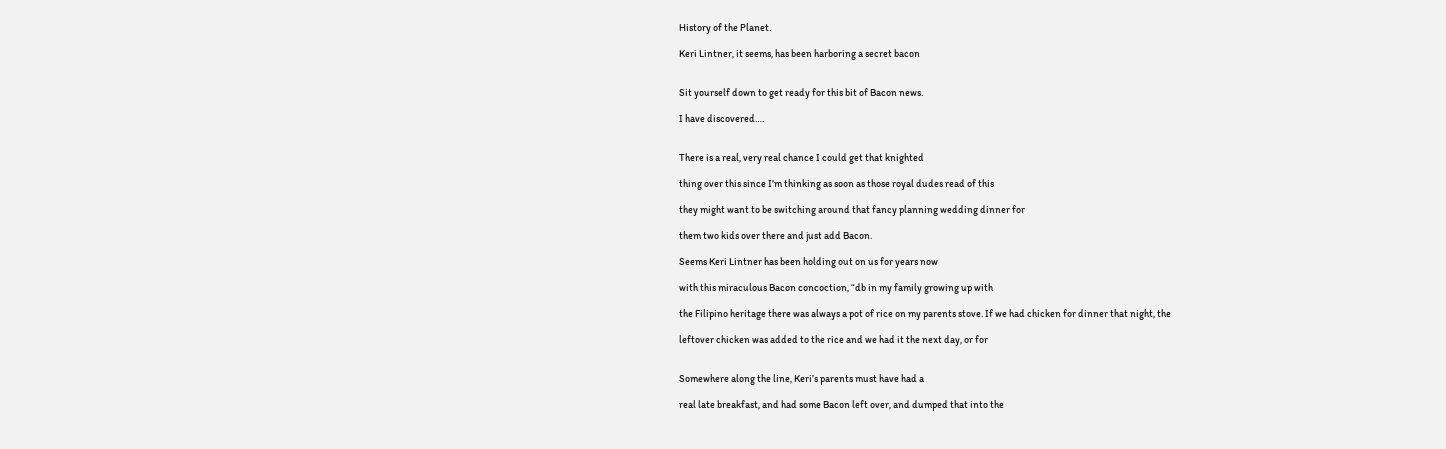History of the Planet.

Keri Lintner, it seems, has been harboring a secret bacon


Sit yourself down to get ready for this bit of Bacon news.

I have discovered….


There is a real, very real chance I could get that knighted

thing over this since I’m thinking as soon as those royal dudes read of this

they might want to be switching around that fancy planning wedding dinner for

them two kids over there and just add Bacon.

Seems Keri Lintner has been holding out on us for years now

with this miraculous Bacon concoction, “db in my family growing up with

the Filipino heritage there was always a pot of rice on my parents stove. If we had chicken for dinner that night, the

leftover chicken was added to the rice and we had it the next day, or for


Somewhere along the line, Keri’s parents must have had a

real late breakfast, and had some Bacon left over, and dumped that into the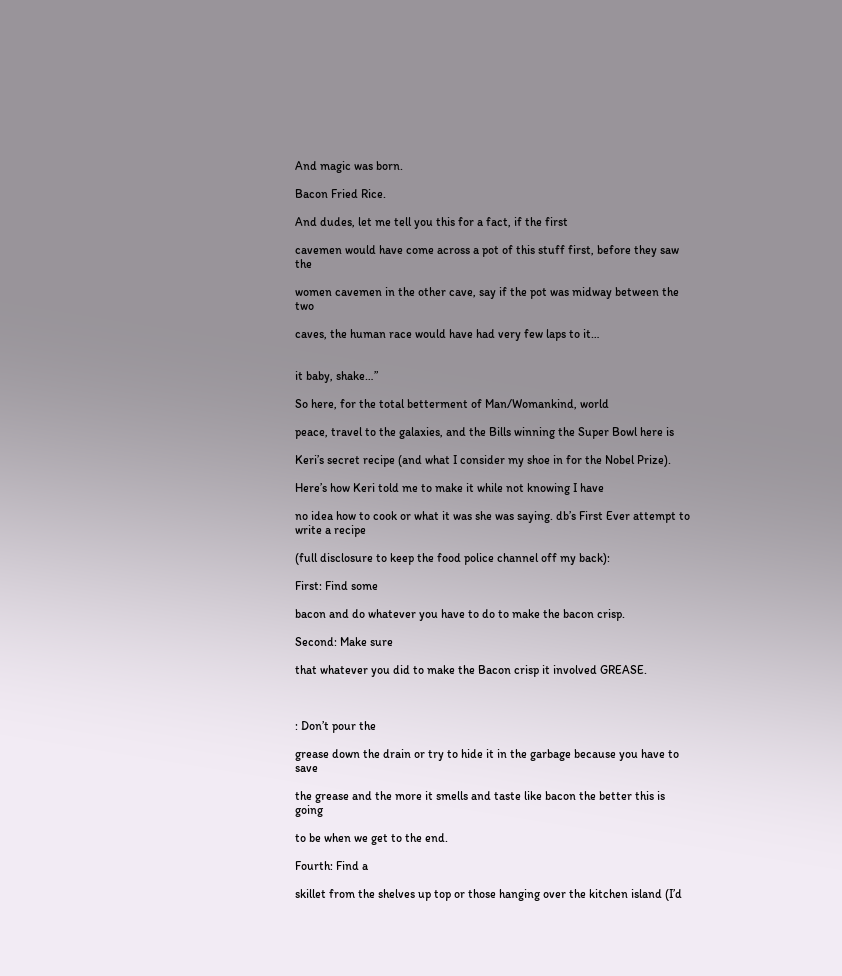And magic was born.

Bacon Fried Rice.

And dudes, let me tell you this for a fact, if the first

cavemen would have come across a pot of this stuff first, before they saw the

women cavemen in the other cave, say if the pot was midway between the two

caves, the human race would have had very few laps to it…


it baby, shake…”

So here, for the total betterment of Man/Womankind, world

peace, travel to the galaxies, and the Bills winning the Super Bowl here is

Keri’s secret recipe (and what I consider my shoe in for the Nobel Prize).

Here’s how Keri told me to make it while not knowing I have

no idea how to cook or what it was she was saying. db’s First Ever attempt to write a recipe

(full disclosure to keep the food police channel off my back):

First: Find some

bacon and do whatever you have to do to make the bacon crisp.

Second: Make sure

that whatever you did to make the Bacon crisp it involved GREASE.



: Don’t pour the

grease down the drain or try to hide it in the garbage because you have to save

the grease and the more it smells and taste like bacon the better this is going

to be when we get to the end.

Fourth: Find a

skillet from the shelves up top or those hanging over the kitchen island (I’d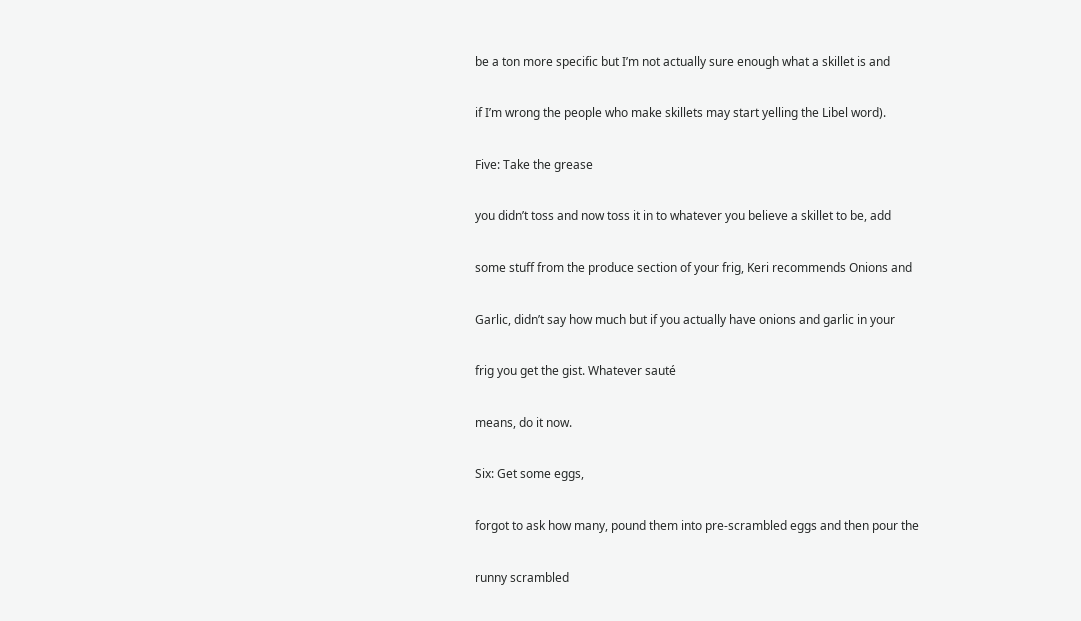be a ton more specific but I’m not actually sure enough what a skillet is and

if I’m wrong the people who make skillets may start yelling the Libel word).

Five: Take the grease

you didn’t toss and now toss it in to whatever you believe a skillet to be, add

some stuff from the produce section of your frig, Keri recommends Onions and

Garlic, didn’t say how much but if you actually have onions and garlic in your

frig you get the gist. Whatever sauté

means, do it now.

Six: Get some eggs,

forgot to ask how many, pound them into pre-scrambled eggs and then pour the

runny scrambled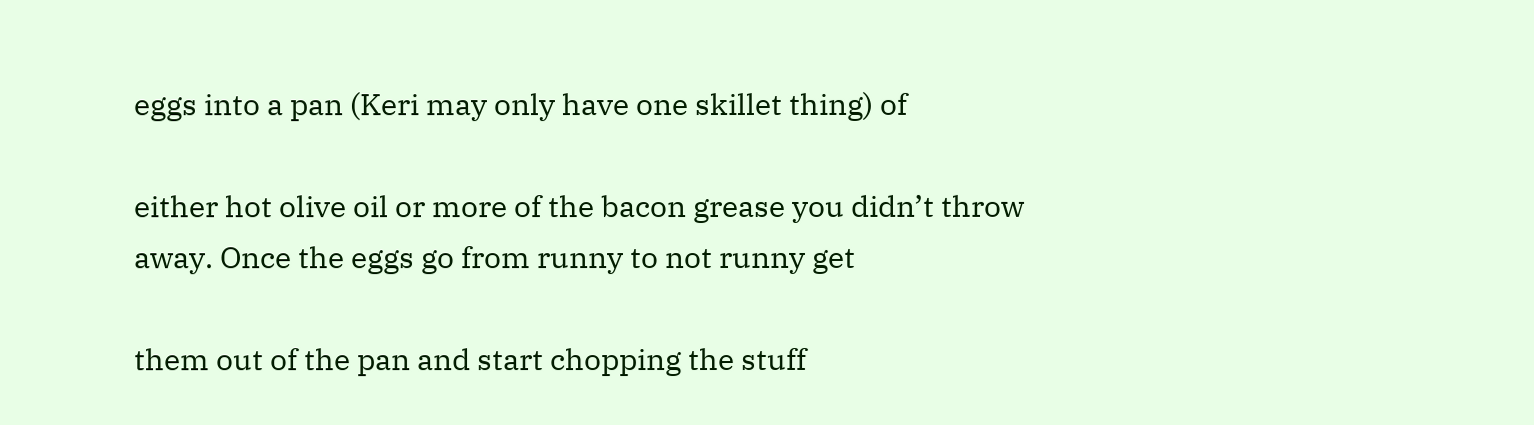eggs into a pan (Keri may only have one skillet thing) of

either hot olive oil or more of the bacon grease you didn’t throw away. Once the eggs go from runny to not runny get

them out of the pan and start chopping the stuff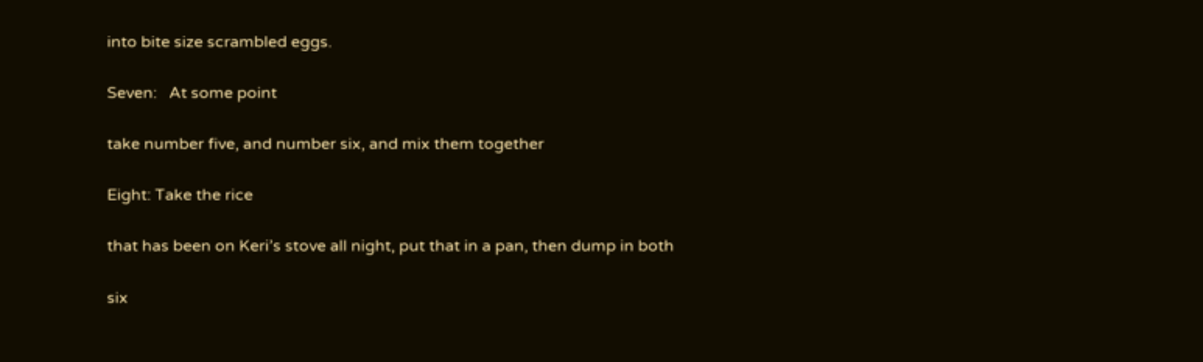into bite size scrambled eggs.

Seven:   At some point

take number five, and number six, and mix them together

Eight: Take the rice

that has been on Keri’s stove all night, put that in a pan, then dump in both

six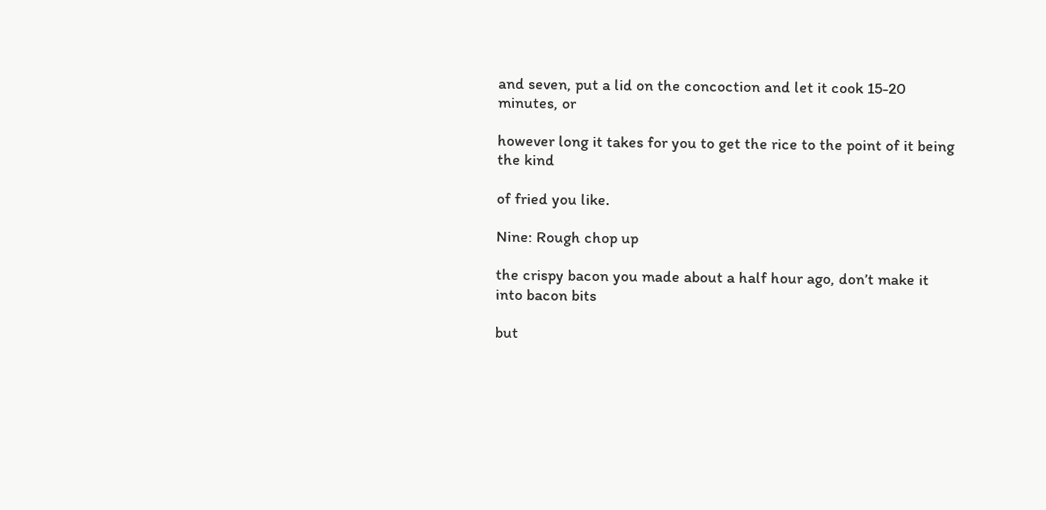and seven, put a lid on the concoction and let it cook 15-20 minutes, or

however long it takes for you to get the rice to the point of it being the kind

of fried you like.

Nine: Rough chop up

the crispy bacon you made about a half hour ago, don’t make it into bacon bits

but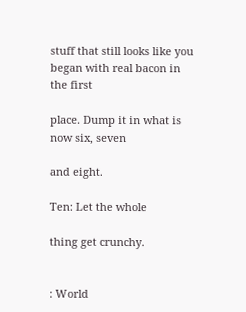stuff that still looks like you began with real bacon in the first

place. Dump it in what is now six, seven

and eight.

Ten: Let the whole

thing get crunchy.


: World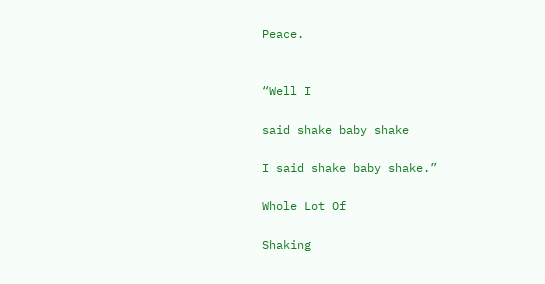Peace.


“Well I

said shake baby shake

I said shake baby shake.”

Whole Lot Of

Shaking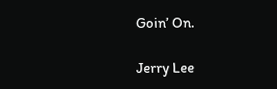Goin’ On.

Jerry Lee